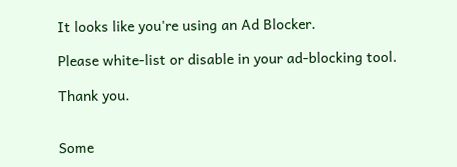It looks like you're using an Ad Blocker.

Please white-list or disable in your ad-blocking tool.

Thank you.


Some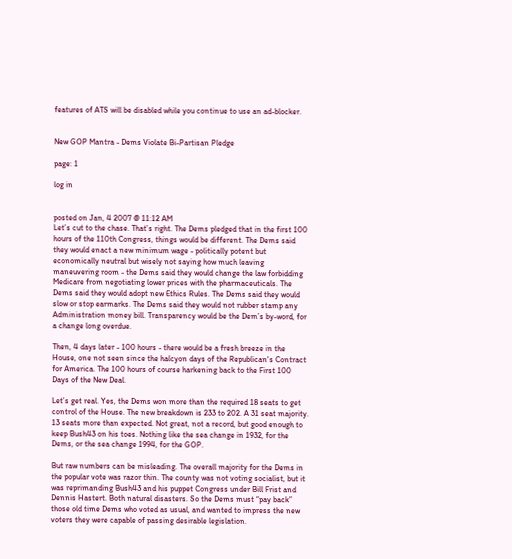features of ATS will be disabled while you continue to use an ad-blocker.


New GOP Mantra - Dems Violate Bi-Partisan Pledge

page: 1

log in


posted on Jan, 4 2007 @ 11:12 AM
Let’s cut to the chase. That’s right. The Dems pledged that in the first 100 hours of the 110th Congress, things would be different. The Dems said they would enact a new minimum wage - politically potent but economically neutral but wisely not saying how much leaving maneuvering room - the Dems said they would change the law forbidding Medicare from negotiating lower prices with the pharmaceuticals. The Dems said they would adopt new Ethics Rules. The Dems said they would slow or stop earmarks. The Dems said they would not rubber stamp any Administration money bill. Transparency would be the Dem’s by-word, for a change long overdue.

Then, 4 days later - 100 hours - there would be a fresh breeze in the House, one not seen since the halcyon days of the Republican's Contract for America. The 100 hours of course harkening back to the First 100 Days of the New Deal.

Let’s get real. Yes, the Dems won more than the required 18 seats to get control of the House. The new breakdown is 233 to 202. A 31 seat majority. 13 seats more than expected. Not great, not a record, but good enough to keep Bush43 on his toes. Nothing like the sea change in 1932, for the Dems, or the sea change 1994, for the GOP.

But raw numbers can be misleading. The overall majority for the Dems in the popular vote was razor thin. The county was not voting socialist, but it was reprimanding Bush43 and his puppet Congress under Bill Frist and Dennis Hastert. Both natural disasters. So the Dems must “pay back” those old time Dems who voted as usual, and wanted to impress the new voters they were capable of passing desirable legislation.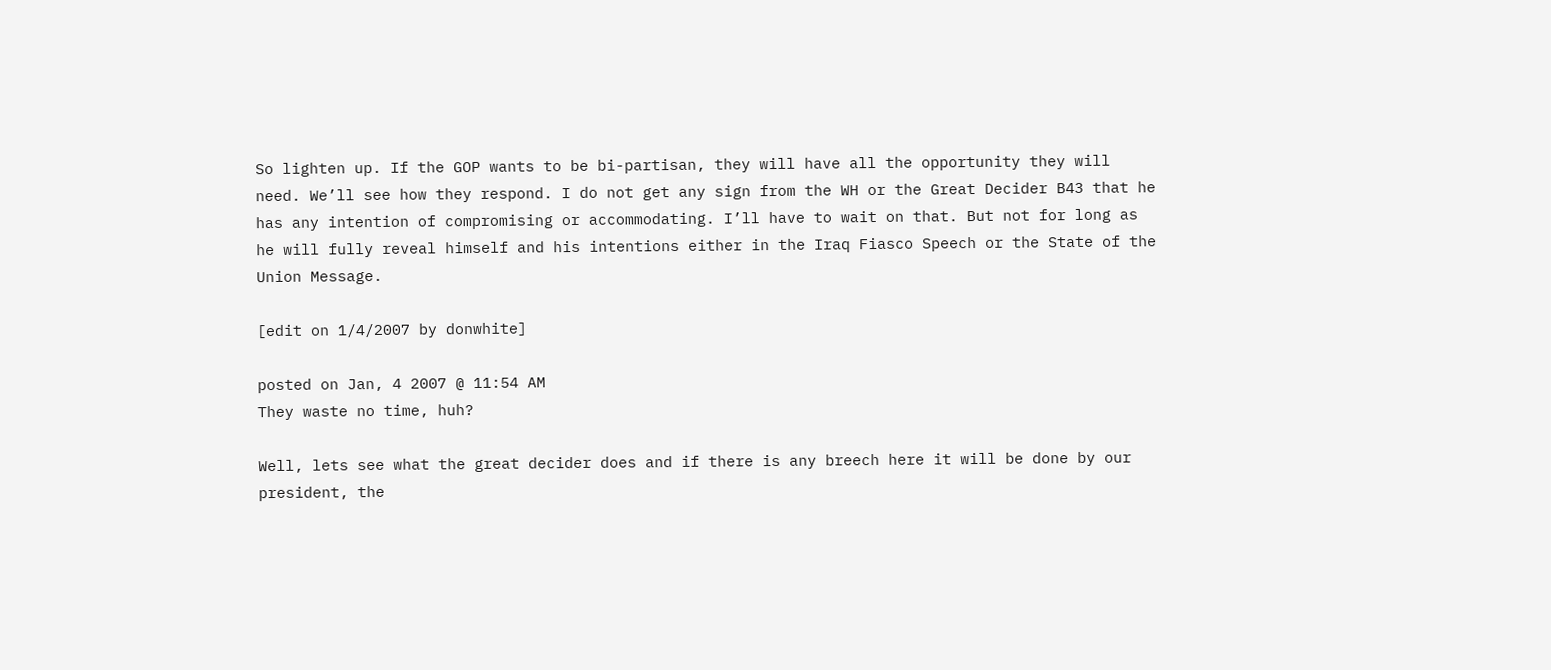So lighten up. If the GOP wants to be bi-partisan, they will have all the opportunity they will need. We’ll see how they respond. I do not get any sign from the WH or the Great Decider B43 that he has any intention of compromising or accommodating. I’ll have to wait on that. But not for long as he will fully reveal himself and his intentions either in the Iraq Fiasco Speech or the State of the Union Message.

[edit on 1/4/2007 by donwhite]

posted on Jan, 4 2007 @ 11:54 AM
They waste no time, huh?

Well, lets see what the great decider does and if there is any breech here it will be done by our president, the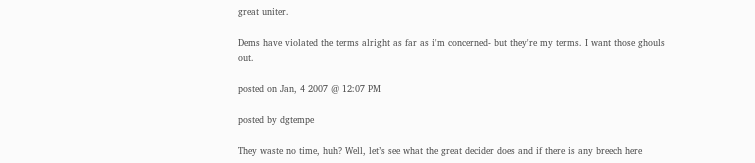great uniter.

Dems have violated the terms alright as far as i'm concerned- but they're my terms. I want those ghouls out.

posted on Jan, 4 2007 @ 12:07 PM

posted by dgtempe

They waste no time, huh? Well, let’s see what the great decider does and if there is any breech here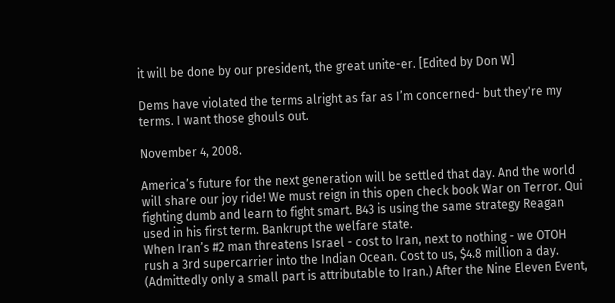it will be done by our president, the great unite-er. [Edited by Don W]

Dems have violated the terms alright as far as I’m concerned- but they're my terms. I want those ghouls out.

November 4, 2008.

America’s future for the next generation will be settled that day. And the world will share our joy ride! We must reign in this open check book War on Terror. Qui fighting dumb and learn to fight smart. B43 is using the same strategy Reagan used in his first term. Bankrupt the welfare state.
When Iran’s #2 man threatens Israel - cost to Iran, next to nothing - we OTOH rush a 3rd supercarrier into the Indian Ocean. Cost to us, $4.8 million a day. (Admittedly only a small part is attributable to Iran.) After the Nine Eleven Event,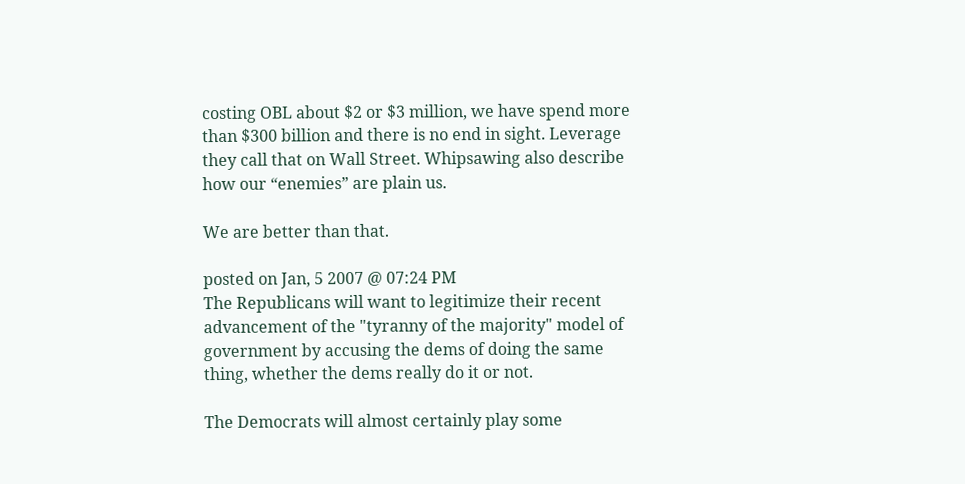costing OBL about $2 or $3 million, we have spend more than $300 billion and there is no end in sight. Leverage they call that on Wall Street. Whipsawing also describe how our “enemies” are plain us.

We are better than that.

posted on Jan, 5 2007 @ 07:24 PM
The Republicans will want to legitimize their recent advancement of the "tyranny of the majority" model of government by accusing the dems of doing the same thing, whether the dems really do it or not.

The Democrats will almost certainly play some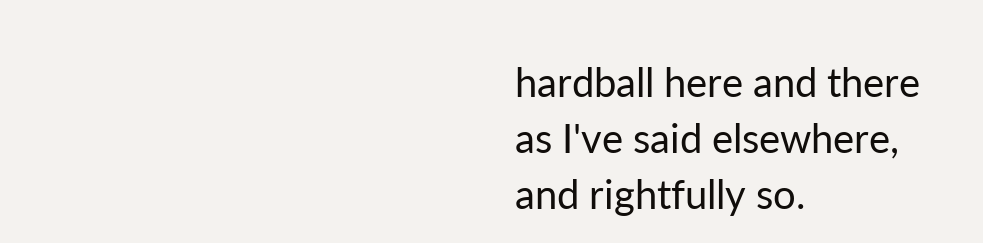hardball here and there as I've said elsewhere, and rightfully so.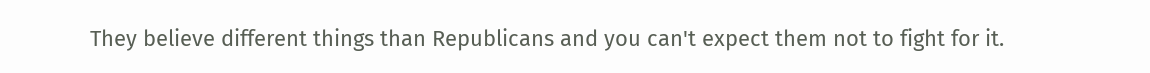They believe different things than Republicans and you can't expect them not to fight for it.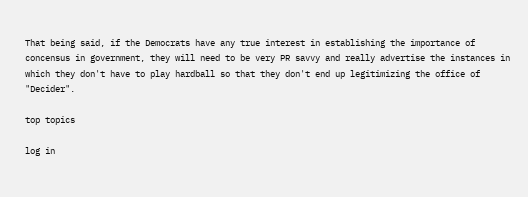That being said, if the Democrats have any true interest in establishing the importance of concensus in government, they will need to be very PR savvy and really advertise the instances in which they don't have to play hardball so that they don't end up legitimizing the office of "Decider".

top topics

log in